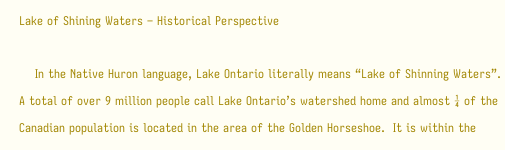Lake of Shining Waters – Historical Perspective

    In the Native Huron language, Lake Ontario literally means “Lake of Shinning Waters”.  A total of over 9 million people call Lake Ontario’s watershed home and almost ¼ of the Canadian population is located in the area of the Golden Horseshoe.  It is within the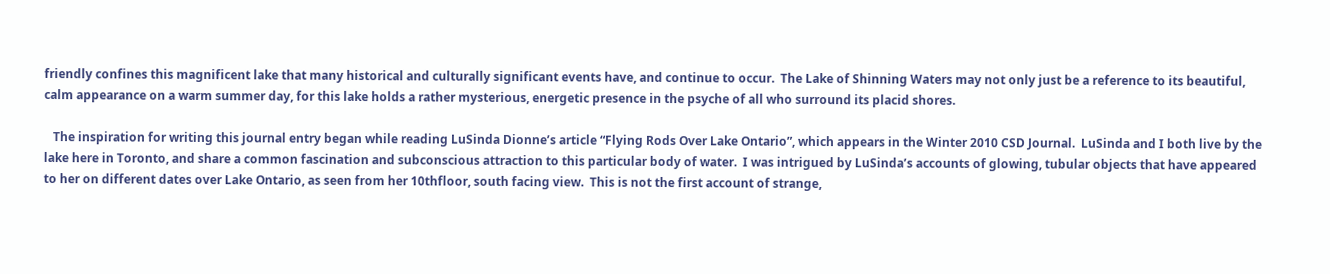friendly confines this magnificent lake that many historical and culturally significant events have, and continue to occur.  The Lake of Shinning Waters may not only just be a reference to its beautiful, calm appearance on a warm summer day, for this lake holds a rather mysterious, energetic presence in the psyche of all who surround its placid shores.

   The inspiration for writing this journal entry began while reading LuSinda Dionne’s article “Flying Rods Over Lake Ontario”, which appears in the Winter 2010 CSD Journal.  LuSinda and I both live by the lake here in Toronto, and share a common fascination and subconscious attraction to this particular body of water.  I was intrigued by LuSinda’s accounts of glowing, tubular objects that have appeared to her on different dates over Lake Ontario, as seen from her 10thfloor, south facing view.  This is not the first account of strange,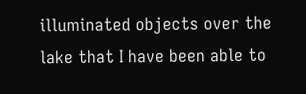illuminated objects over the lake that I have been able to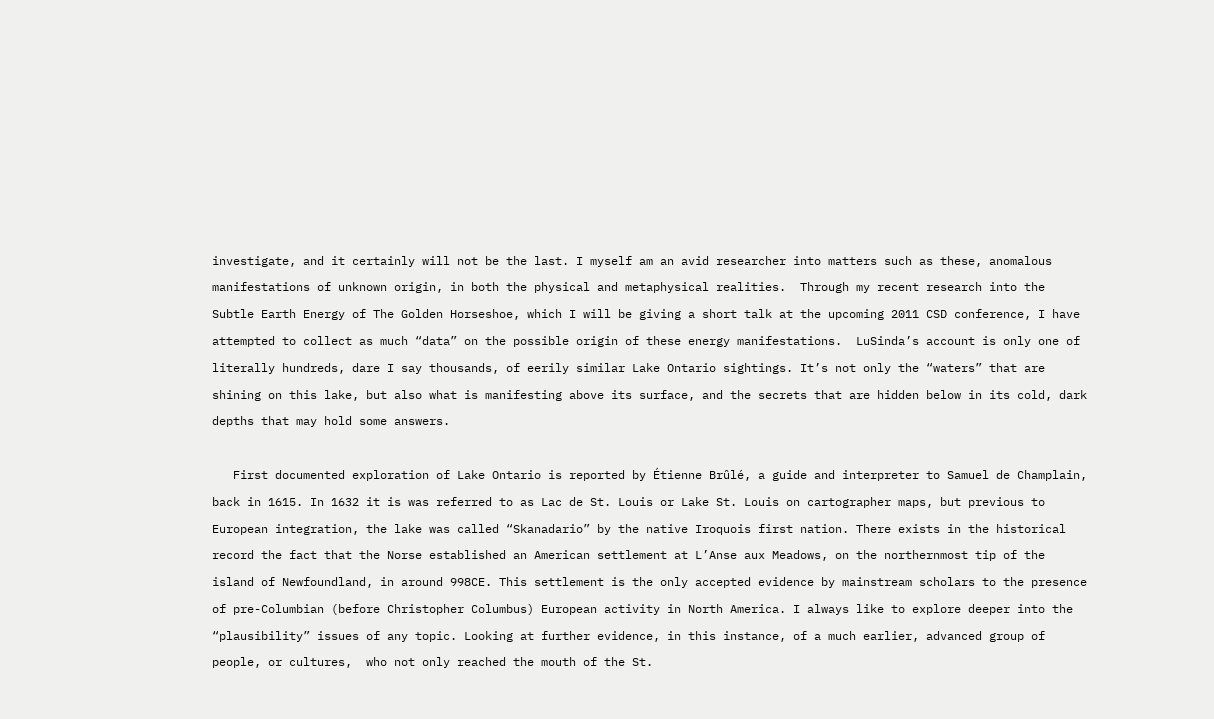investigate, and it certainly will not be the last. I myself am an avid researcher into matters such as these, anomalous manifestations of unknown origin, in both the physical and metaphysical realities.  Through my recent research into the Subtle Earth Energy of The Golden Horseshoe, which I will be giving a short talk at the upcoming 2011 CSD conference, I have attempted to collect as much “data” on the possible origin of these energy manifestations.  LuSinda’s account is only one of literally hundreds, dare I say thousands, of eerily similar Lake Ontario sightings. It’s not only the “waters” that are shining on this lake, but also what is manifesting above its surface, and the secrets that are hidden below in its cold, dark depths that may hold some answers.

   First documented exploration of Lake Ontario is reported by Étienne Brûlé, a guide and interpreter to Samuel de Champlain, back in 1615. In 1632 it is was referred to as Lac de St. Louis or Lake St. Louis on cartographer maps, but previous to European integration, the lake was called “Skanadario” by the native Iroquois first nation. There exists in the historical record the fact that the Norse established an American settlement at L’Anse aux Meadows, on the northernmost tip of the island of Newfoundland, in around 998CE. This settlement is the only accepted evidence by mainstream scholars to the presence of pre-Columbian (before Christopher Columbus) European activity in North America. I always like to explore deeper into the “plausibility” issues of any topic. Looking at further evidence, in this instance, of a much earlier, advanced group of people, or cultures,  who not only reached the mouth of the St.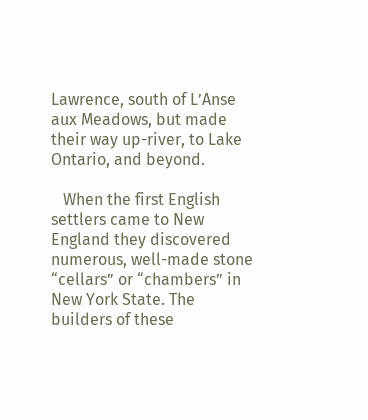Lawrence, south of L’Anse aux Meadows, but made their way up-river, to Lake Ontario, and beyond.

   When the first English settlers came to New England they discovered numerous, well-made stone “cellars” or “chambers” in New York State. The builders of these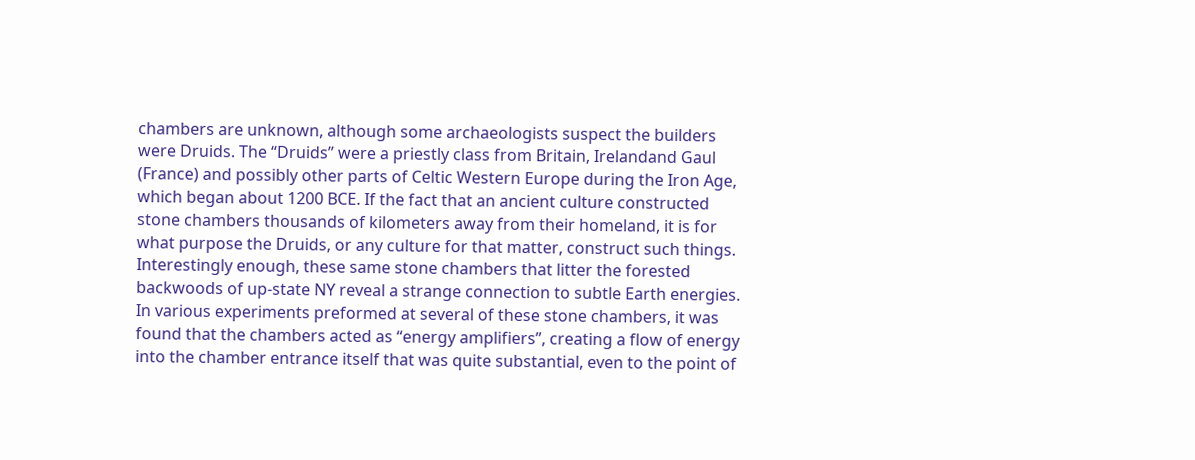chambers are unknown, although some archaeologists suspect the builders were Druids. The “Druids” were a priestly class from Britain, Irelandand Gaul (France) and possibly other parts of Celtic Western Europe during the Iron Age, which began about 1200 BCE. If the fact that an ancient culture constructed stone chambers thousands of kilometers away from their homeland, it is for what purpose the Druids, or any culture for that matter, construct such things.  Interestingly enough, these same stone chambers that litter the forested backwoods of up-state NY reveal a strange connection to subtle Earth energies.   In various experiments preformed at several of these stone chambers, it was found that the chambers acted as “energy amplifiers”, creating a flow of energy into the chamber entrance itself that was quite substantial, even to the point of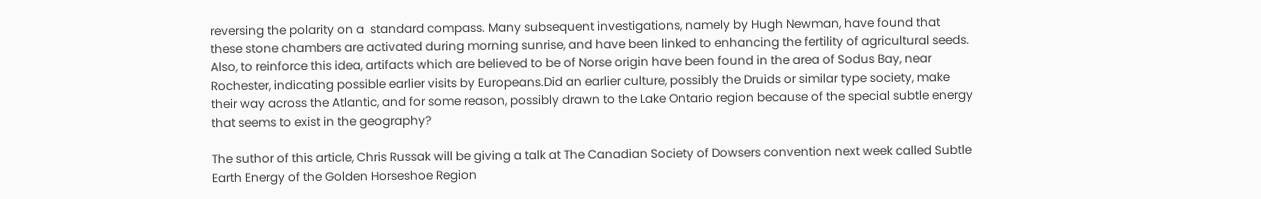reversing the polarity on a  standard compass. Many subsequent investigations, namely by Hugh Newman, have found that these stone chambers are activated during morning sunrise, and have been linked to enhancing the fertility of agricultural seeds.  Also, to reinforce this idea, artifacts which are believed to be of Norse origin have been found in the area of Sodus Bay, near Rochester, indicating possible earlier visits by Europeans.Did an earlier culture, possibly the Druids or similar type society, make their way across the Atlantic, and for some reason, possibly drawn to the Lake Ontario region because of the special subtle energy that seems to exist in the geography?

The suthor of this article, Chris Russak will be giving a talk at The Canadian Society of Dowsers convention next week called Subtle Earth Energy of the Golden Horseshoe Region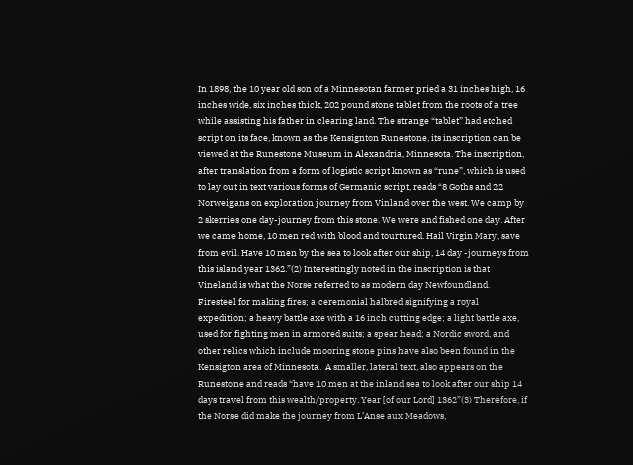In 1898, the 10 year old son of a Minnesotan farmer pried a 31 inches high, 16 inches wide, six inches thick, 202 pound stone tablet from the roots of a tree while assisting his father in clearing land. The strange “tablet” had etched script on its face, known as the Kensignton Runestone, its inscription can be viewed at the Runestone Museum in Alexandria, Minnesota. The inscription, after translation from a form of logistic script known as “rune”, which is used to lay out in text various forms of Germanic script, reads “8 Goths and 22 Norweigans on exploration journey from Vinland over the west. We camp by 2 skerries one day-journey from this stone. We were and fished one day. After we came home, 10 men red with blood and tourtured. Hail Virgin Mary, save from evil. Have 10 men by the sea to look after our ship, 14 day -journeys from this island year 1362.”(2) Interestingly noted in the inscription is that Vineland is what the Norse referred to as modern day Newfoundland. Firesteel for making fires; a ceremonial halbred signifying a royal expedition; a heavy battle axe with a 16 inch cutting edge; a light battle axe, used for fighting men in armored suits; a spear head; a Nordic sword, and other relics which include mooring stone pins have also been found in the Kensigton area of Minnesota.  A smaller, lateral text, also appears on the Runestone and reads “have 10 men at the inland sea to look after our ship 14 days travel from this wealth/property. Year [of our Lord] 1362”(3) Therefore, if the Norse did make the journey from L’Anse aux Meadows,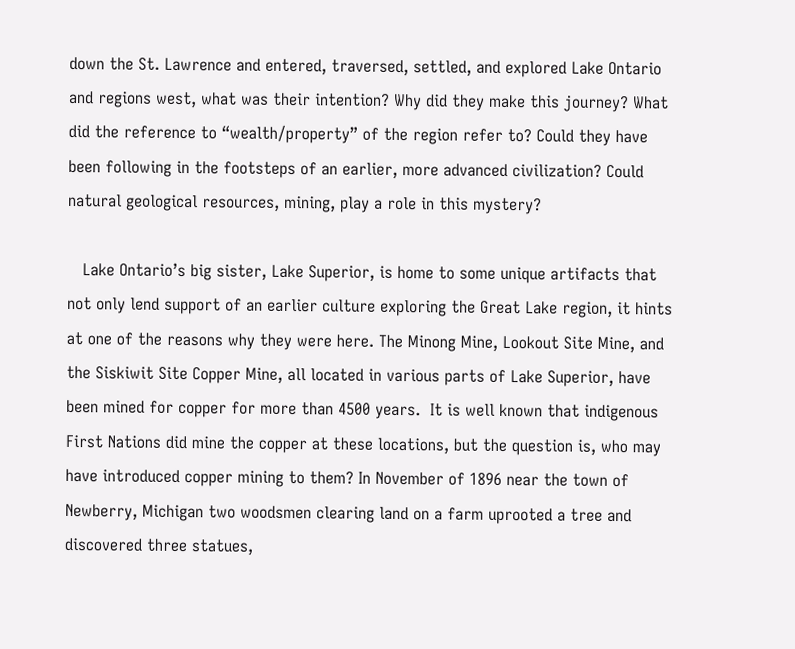down the St. Lawrence and entered, traversed, settled, and explored Lake Ontario and regions west, what was their intention? Why did they make this journey? What did the reference to “wealth/property” of the region refer to? Could they have been following in the footsteps of an earlier, more advanced civilization? Could natural geological resources, mining, play a role in this mystery?

   Lake Ontario’s big sister, Lake Superior, is home to some unique artifacts that not only lend support of an earlier culture exploring the Great Lake region, it hints at one of the reasons why they were here. The Minong Mine, Lookout Site Mine, and the Siskiwit Site Copper Mine, all located in various parts of Lake Superior, have been mined for copper for more than 4500 years.  It is well known that indigenous First Nations did mine the copper at these locations, but the question is, who may have introduced copper mining to them? In November of 1896 near the town of Newberry, Michigan two woodsmen clearing land on a farm uprooted a tree and discovered three statues,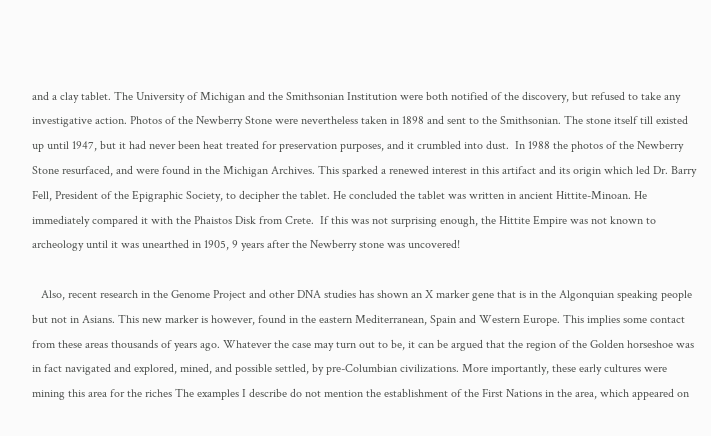and a clay tablet. The University of Michigan and the Smithsonian Institution were both notified of the discovery, but refused to take any investigative action. Photos of the Newberry Stone were nevertheless taken in 1898 and sent to the Smithsonian. The stone itself till existed up until 1947, but it had never been heat treated for preservation purposes, and it crumbled into dust.  In 1988 the photos of the Newberry Stone resurfaced, and were found in the Michigan Archives. This sparked a renewed interest in this artifact and its origin which led Dr. Barry Fell, President of the Epigraphic Society, to decipher the tablet. He concluded the tablet was written in ancient Hittite-Minoan. He immediately compared it with the Phaistos Disk from Crete.  If this was not surprising enough, the Hittite Empire was not known to archeology until it was unearthed in 1905, 9 years after the Newberry stone was uncovered!

   Also, recent research in the Genome Project and other DNA studies has shown an X marker gene that is in the Algonquian speaking people but not in Asians. This new marker is however, found in the eastern Mediterranean, Spain and Western Europe. This implies some contact from these areas thousands of years ago. Whatever the case may turn out to be, it can be argued that the region of the Golden horseshoe was in fact navigated and explored, mined, and possible settled, by pre-Columbian civilizations. More importantly, these early cultures were mining this area for the riches The examples I describe do not mention the establishment of the First Nations in the area, which appeared on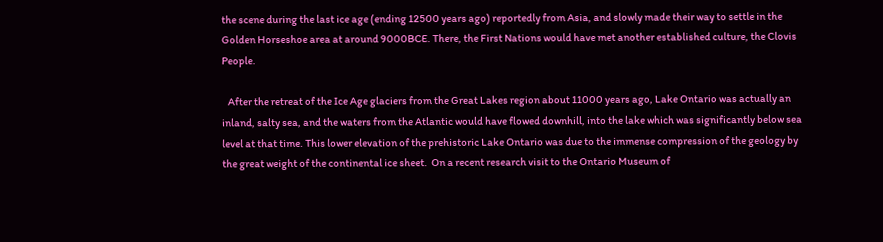the scene during the last ice age (ending 12500 years ago) reportedly from Asia, and slowly made their way to settle in the Golden Horseshoe area at around 9000BCE. There, the First Nations would have met another established culture, the Clovis People.

   After the retreat of the Ice Age glaciers from the Great Lakes region about 11000 years ago, Lake Ontario was actually an inland, salty sea, and the waters from the Atlantic would have flowed downhill, into the lake which was significantly below sea level at that time. This lower elevation of the prehistoric Lake Ontario was due to the immense compression of the geology by the great weight of the continental ice sheet.  On a recent research visit to the Ontario Museum of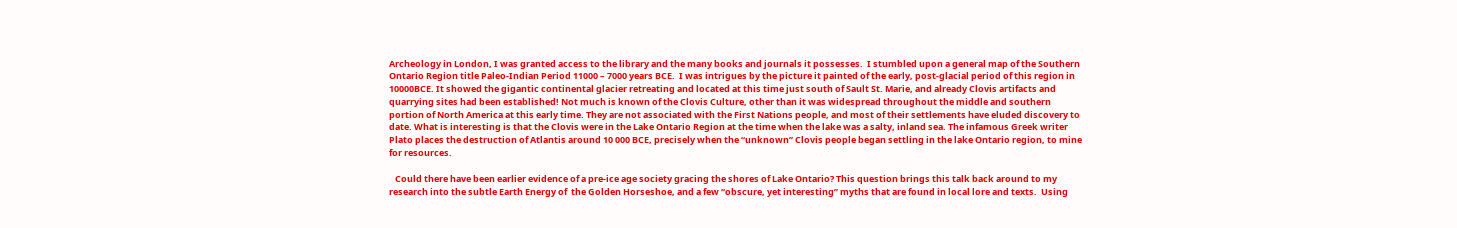Archeology in London, I was granted access to the library and the many books and journals it possesses.  I stumbled upon a general map of the Southern Ontario Region title Paleo-Indian Period 11000 – 7000 years BCE.  I was intrigues by the picture it painted of the early, post-glacial period of this region in 10000BCE. It showed the gigantic continental glacier retreating and located at this time just south of Sault St. Marie, and already Clovis artifacts and quarrying sites had been established! Not much is known of the Clovis Culture, other than it was widespread throughout the middle and southern portion of North America at this early time. They are not associated with the First Nations people, and most of their settlements have eluded discovery to date. What is interesting is that the Clovis were in the Lake Ontario Region at the time when the lake was a salty, inland sea. The infamous Greek writer Plato places the destruction of Atlantis around 10 000 BCE, precisely when the “unknown” Clovis people began settling in the lake Ontario region, to mine for resources.

   Could there have been earlier evidence of a pre-ice age society gracing the shores of Lake Ontario? This question brings this talk back around to my research into the subtle Earth Energy of  the Golden Horseshoe, and a few “obscure, yet interesting” myths that are found in local lore and texts.  Using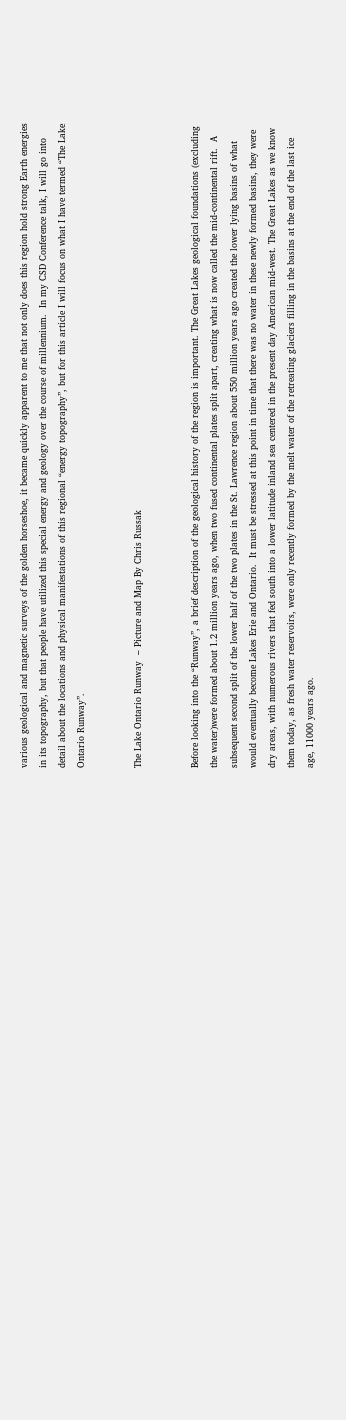various geological and magnetic surveys of the golden horseshoe, it became quickly apparent to me that not only does this region hold strong Earth energies in its topography, but that people have utilized this special energy and geology over the course of millennium.  In my CSD Conference talk, I will go into detail about the locations and physical manifestations of this regional “energy topography”, but for this article I will focus on what I have termed “The Lake Ontario Runway”.


The Lake Ontario Runway  – Picture and Map By Chris Russak


Before looking into the “Runway”, a brief description of the geological history of the region is important. The Great Lakes geological foundations (excluding the water)were formed about 1.2 million years ago, when two fused continental plates split apart, creating what is now called the mid-continental rift.  A subsequent second split of the lower half of the two plates in the St. Lawrence region about 550 million years ago created the lower lying basins of what would eventually become Lakes Erie and Ontario.  It must be stressed at this point in time that there was no water in these newly formed basins, they were dry areas, with numerous rivers that fed south into a lower latitude inland sea centered in the present day American mid-west. The Great Lakes as we know them today, as fresh water reservoirs, were only recently formed by the melt water of the retreating glaciers filling in the basins at the end of the last ice age, 11000 years ago.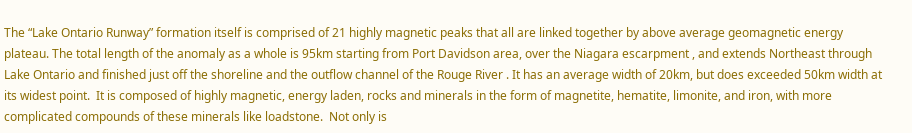The “Lake Ontario Runway” formation itself is comprised of 21 highly magnetic peaks that all are linked together by above average geomagnetic energy plateau. The total length of the anomaly as a whole is 95km starting from Port Davidson area, over the Niagara escarpment , and extends Northeast through Lake Ontario and finished just off the shoreline and the outflow channel of the Rouge River . It has an average width of 20km, but does exceeded 50km width at its widest point.  It is composed of highly magnetic, energy laden, rocks and minerals in the form of magnetite, hematite, limonite, and iron, with more complicated compounds of these minerals like loadstone.  Not only is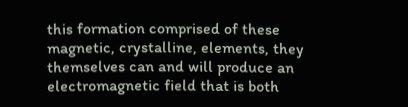this formation comprised of these magnetic, crystalline, elements, they themselves can and will produce an electromagnetic field that is both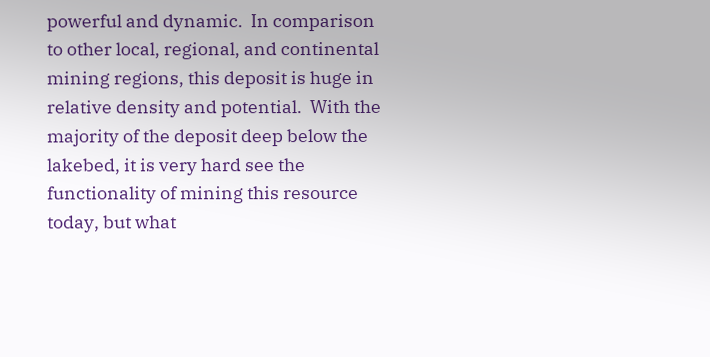powerful and dynamic.  In comparison to other local, regional, and continental mining regions, this deposit is huge in relative density and potential.  With the majority of the deposit deep below the lakebed, it is very hard see the functionality of mining this resource today, but what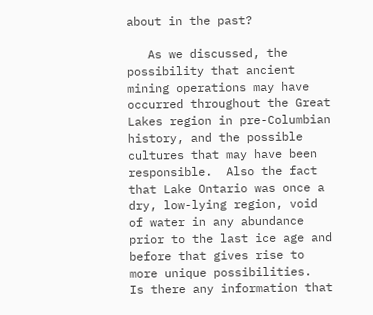about in the past?

   As we discussed, the possibility that ancient mining operations may have occurred throughout the Great Lakes region in pre-Columbian history, and the possible cultures that may have been responsible.  Also the fact that Lake Ontario was once a dry, low-lying region, void of water in any abundance prior to the last ice age and before that gives rise to more unique possibilities.  Is there any information that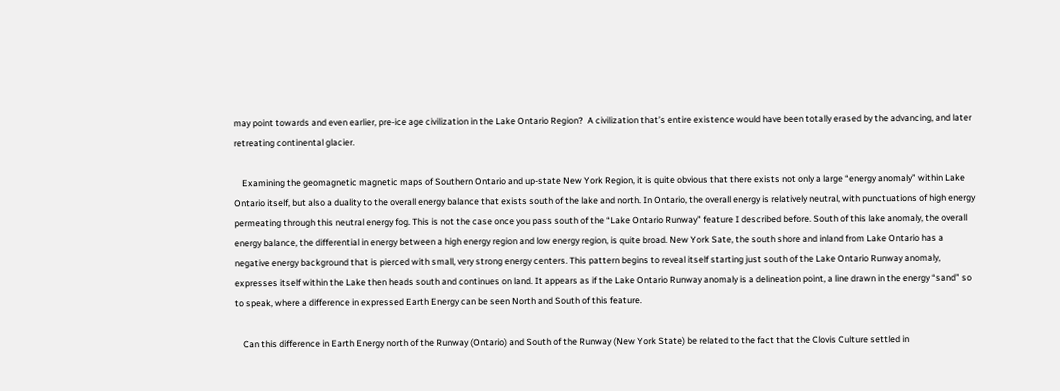may point towards and even earlier, pre-ice age civilization in the Lake Ontario Region?  A civilization that’s entire existence would have been totally erased by the advancing, and later retreating continental glacier.

    Examining the geomagnetic magnetic maps of Southern Ontario and up-state New York Region, it is quite obvious that there exists not only a large “energy anomaly” within Lake Ontario itself, but also a duality to the overall energy balance that exists south of the lake and north. In Ontario, the overall energy is relatively neutral, with punctuations of high energy permeating through this neutral energy fog. This is not the case once you pass south of the “Lake Ontario Runway” feature I described before. South of this lake anomaly, the overall energy balance, the differential in energy between a high energy region and low energy region, is quite broad. New York Sate, the south shore and inland from Lake Ontario has a negative energy background that is pierced with small, very strong energy centers. This pattern begins to reveal itself starting just south of the Lake Ontario Runway anomaly, expresses itself within the Lake then heads south and continues on land. It appears as if the Lake Ontario Runway anomaly is a delineation point, a line drawn in the energy “sand” so to speak, where a difference in expressed Earth Energy can be seen North and South of this feature.

    Can this difference in Earth Energy north of the Runway (Ontario) and South of the Runway (New York State) be related to the fact that the Clovis Culture settled in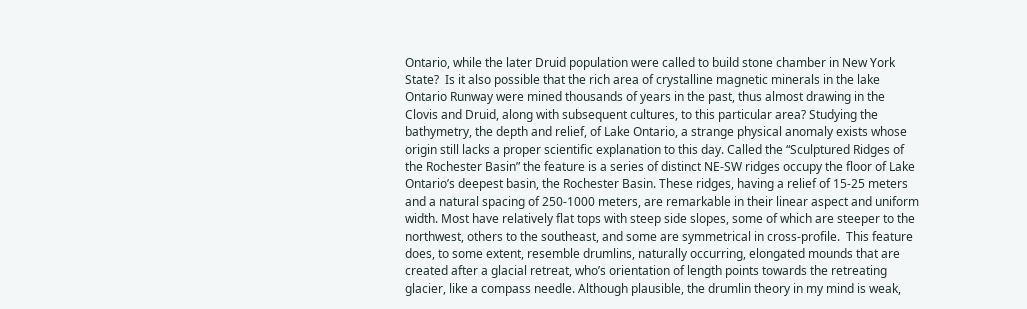Ontario, while the later Druid population were called to build stone chamber in New York State?  Is it also possible that the rich area of crystalline magnetic minerals in the lake Ontario Runway were mined thousands of years in the past, thus almost drawing in the Clovis and Druid, along with subsequent cultures, to this particular area? Studying the bathymetry, the depth and relief, of Lake Ontario, a strange physical anomaly exists whose origin still lacks a proper scientific explanation to this day. Called the “Sculptured Ridges of the Rochester Basin” the feature is a series of distinct NE-SW ridges occupy the floor of Lake Ontario’s deepest basin, the Rochester Basin. These ridges, having a relief of 15-25 meters and a natural spacing of 250-1000 meters, are remarkable in their linear aspect and uniform width. Most have relatively flat tops with steep side slopes, some of which are steeper to the northwest, others to the southeast, and some are symmetrical in cross-profile.  This feature does, to some extent, resemble drumlins, naturally occurring, elongated mounds that are created after a glacial retreat, who’s orientation of length points towards the retreating glacier, like a compass needle. Although plausible, the drumlin theory in my mind is weak,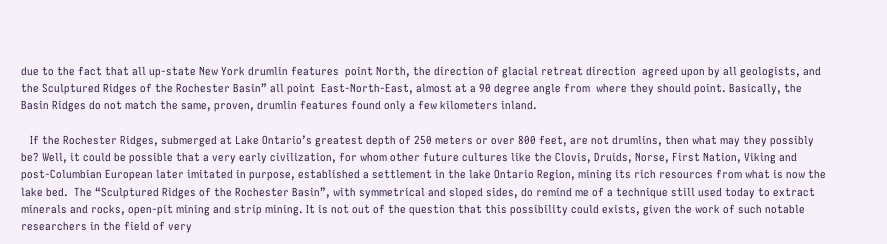due to the fact that all up-state New York drumlin features  point North, the direction of glacial retreat direction  agreed upon by all geologists, and the Sculptured Ridges of the Rochester Basin” all point  East-North-East, almost at a 90 degree angle from  where they should point. Basically, the Basin Ridges do not match the same, proven, drumlin features found only a few kilometers inland.

   If the Rochester Ridges, submerged at Lake Ontario’s greatest depth of 250 meters or over 800 feet, are not drumlins, then what may they possibly be? Well, it could be possible that a very early civilization, for whom other future cultures like the Clovis, Druids, Norse, First Nation, Viking and post-Columbian European later imitated in purpose, established a settlement in the lake Ontario Region, mining its rich resources from what is now the lake bed.  The “Sculptured Ridges of the Rochester Basin”, with symmetrical and sloped sides, do remind me of a technique still used today to extract minerals and rocks, open-pit mining and strip mining. It is not out of the question that this possibility could exists, given the work of such notable researchers in the field of very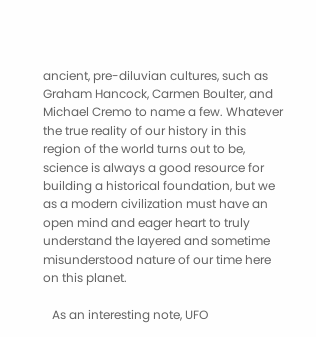ancient, pre-diluvian cultures, such as Graham Hancock, Carmen Boulter, and Michael Cremo to name a few. Whatever the true reality of our history in this region of the world turns out to be, science is always a good resource for building a historical foundation, but we as a modern civilization must have an open mind and eager heart to truly understand the layered and sometime misunderstood nature of our time here on this planet.

   As an interesting note, UFO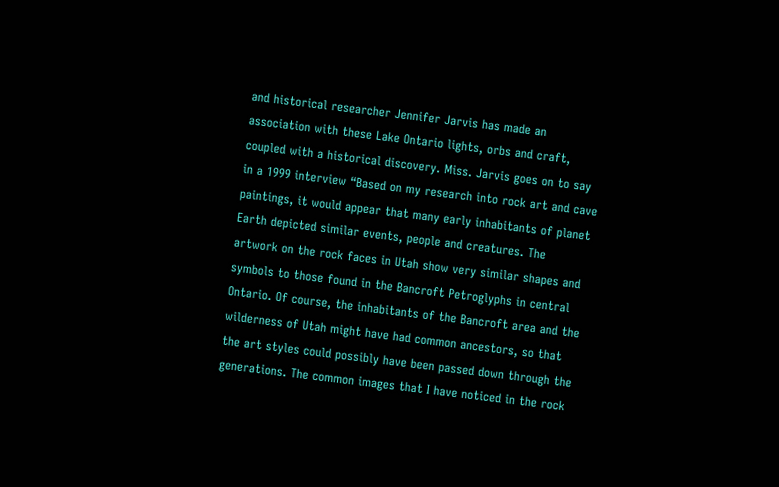and historical researcher Jennifer Jarvis has made an association with these Lake Ontario lights, orbs and craft, coupled with a historical discovery. Miss. Jarvis goes on to say in a 1999 interview “Based on my research into rock art and cave paintings, it would appear that many early inhabitants of planet Earth depicted similar events, people and creatures. The artwork on the rock faces in Utah show very similar shapes and symbols to those found in the Bancroft Petroglyphs in central Ontario. Of course, the inhabitants of the Bancroft area and the wilderness of Utah might have had common ancestors, so that the art styles could possibly have been passed down through the generations. The common images that I have noticed in the rock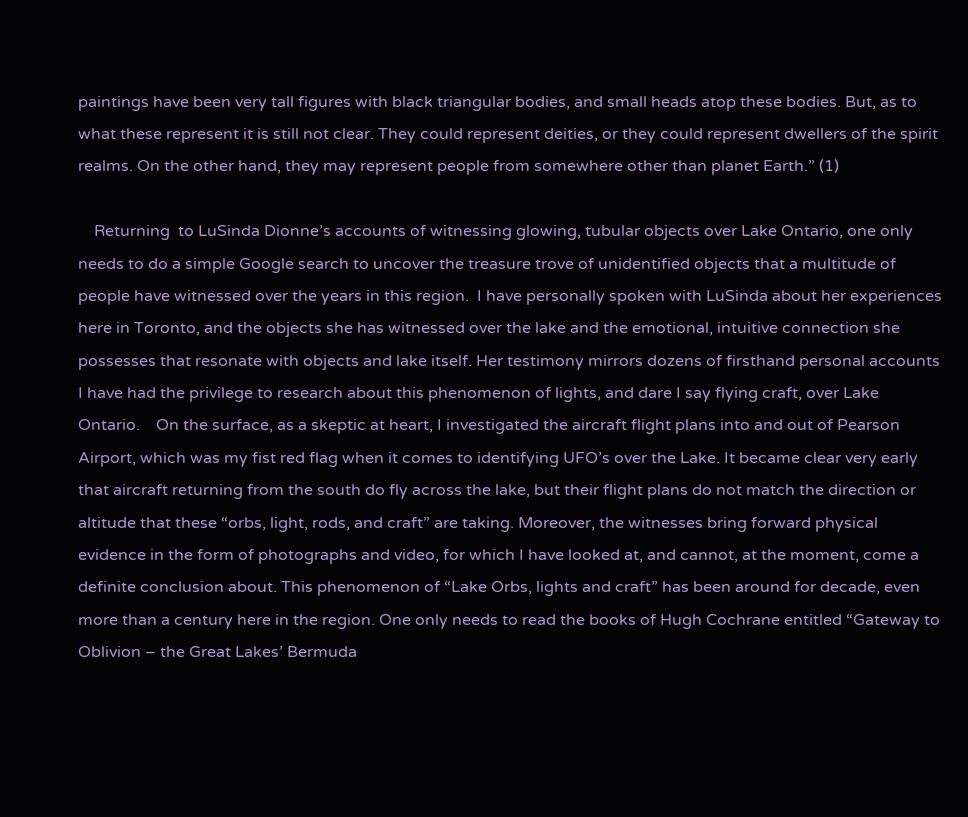paintings have been very tall figures with black triangular bodies, and small heads atop these bodies. But, as to what these represent it is still not clear. They could represent deities, or they could represent dwellers of the spirit realms. On the other hand, they may represent people from somewhere other than planet Earth.” (1)

    Returning  to LuSinda Dionne’s accounts of witnessing glowing, tubular objects over Lake Ontario, one only needs to do a simple Google search to uncover the treasure trove of unidentified objects that a multitude of people have witnessed over the years in this region.  I have personally spoken with LuSinda about her experiences here in Toronto, and the objects she has witnessed over the lake and the emotional, intuitive connection she possesses that resonate with objects and lake itself. Her testimony mirrors dozens of firsthand personal accounts I have had the privilege to research about this phenomenon of lights, and dare I say flying craft, over Lake Ontario.    On the surface, as a skeptic at heart, I investigated the aircraft flight plans into and out of Pearson Airport, which was my fist red flag when it comes to identifying UFO’s over the Lake. It became clear very early that aircraft returning from the south do fly across the lake, but their flight plans do not match the direction or altitude that these “orbs, light, rods, and craft” are taking. Moreover, the witnesses bring forward physical evidence in the form of photographs and video, for which I have looked at, and cannot, at the moment, come a definite conclusion about. This phenomenon of “Lake Orbs, lights and craft” has been around for decade, even more than a century here in the region. One only needs to read the books of Hugh Cochrane entitled “Gateway to Oblivion – the Great Lakes’ Bermuda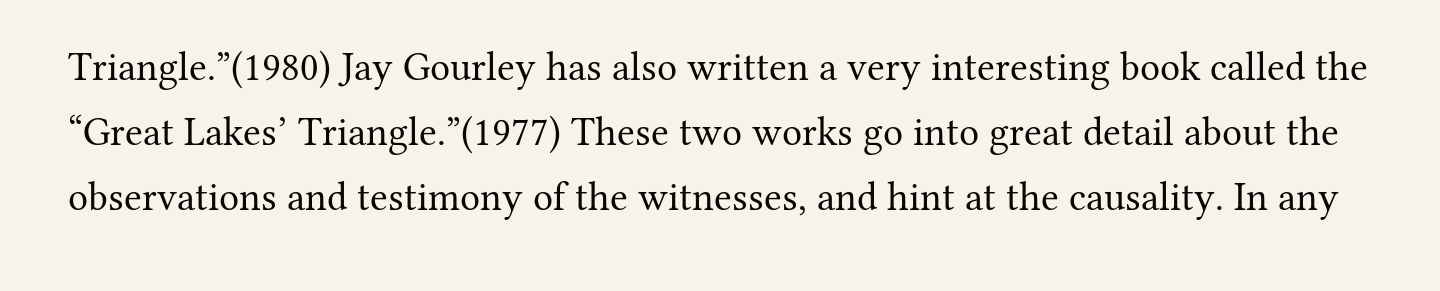Triangle.”(1980) Jay Gourley has also written a very interesting book called the “Great Lakes’ Triangle.”(1977) These two works go into great detail about the observations and testimony of the witnesses, and hint at the causality. In any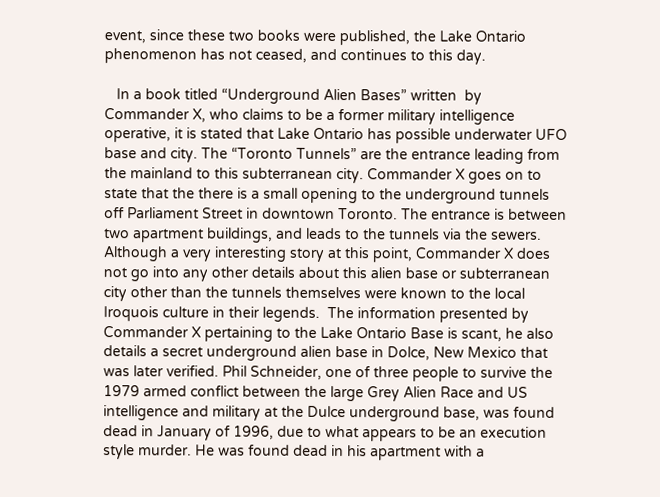event, since these two books were published, the Lake Ontario phenomenon has not ceased, and continues to this day.

   In a book titled “Underground Alien Bases” written  by Commander X, who claims to be a former military intelligence operative, it is stated that Lake Ontario has possible underwater UFO base and city. The “Toronto Tunnels” are the entrance leading from the mainland to this subterranean city. Commander X goes on to state that the there is a small opening to the underground tunnels off Parliament Street in downtown Toronto. The entrance is between two apartment buildings, and leads to the tunnels via the sewers. Although a very interesting story at this point, Commander X does not go into any other details about this alien base or subterranean city other than the tunnels themselves were known to the local Iroquois culture in their legends.  The information presented by Commander X pertaining to the Lake Ontario Base is scant, he also details a secret underground alien base in Dolce, New Mexico that was later verified. Phil Schneider, one of three people to survive the 1979 armed conflict between the large Grey Alien Race and US intelligence and military at the Dulce underground base, was found dead in January of 1996, due to what appears to be an execution style murder. He was found dead in his apartment with a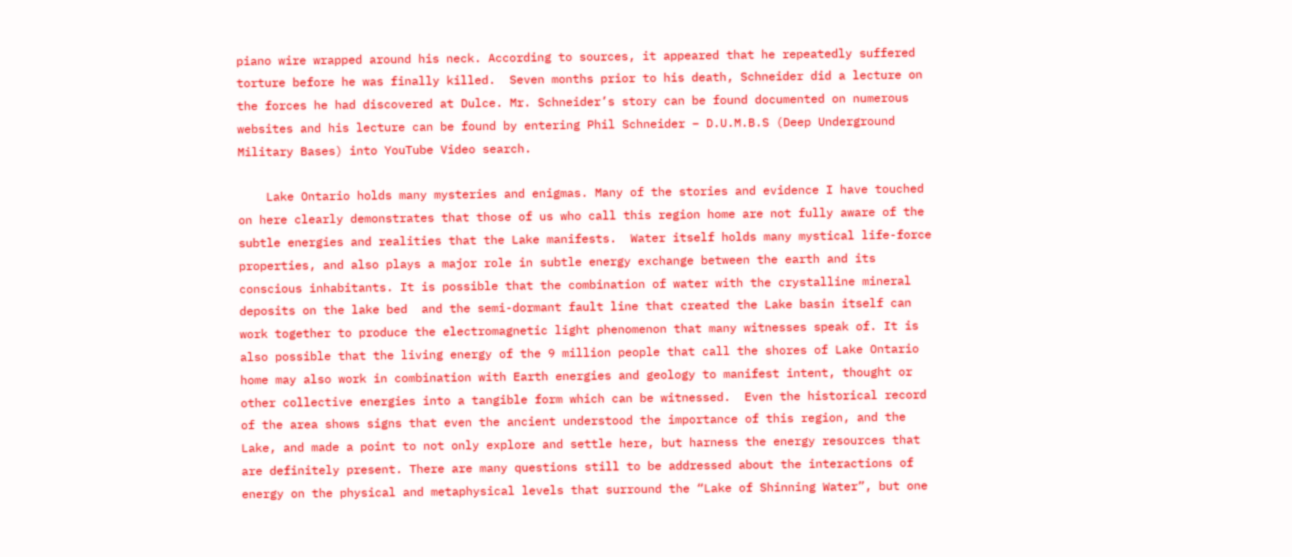piano wire wrapped around his neck. According to sources, it appeared that he repeatedly suffered torture before he was finally killed.  Seven months prior to his death, Schneider did a lecture on the forces he had discovered at Dulce. Mr. Schneider’s story can be found documented on numerous websites and his lecture can be found by entering Phil Schneider – D.U.M.B.S (Deep Underground Military Bases) into YouTube Video search.

    Lake Ontario holds many mysteries and enigmas. Many of the stories and evidence I have touched on here clearly demonstrates that those of us who call this region home are not fully aware of the subtle energies and realities that the Lake manifests.  Water itself holds many mystical life-force properties, and also plays a major role in subtle energy exchange between the earth and its conscious inhabitants. It is possible that the combination of water with the crystalline mineral deposits on the lake bed  and the semi-dormant fault line that created the Lake basin itself can work together to produce the electromagnetic light phenomenon that many witnesses speak of. It is also possible that the living energy of the 9 million people that call the shores of Lake Ontario home may also work in combination with Earth energies and geology to manifest intent, thought or other collective energies into a tangible form which can be witnessed.  Even the historical record of the area shows signs that even the ancient understood the importance of this region, and the Lake, and made a point to not only explore and settle here, but harness the energy resources that are definitely present. There are many questions still to be addressed about the interactions of energy on the physical and metaphysical levels that surround the “Lake of Shinning Water”, but one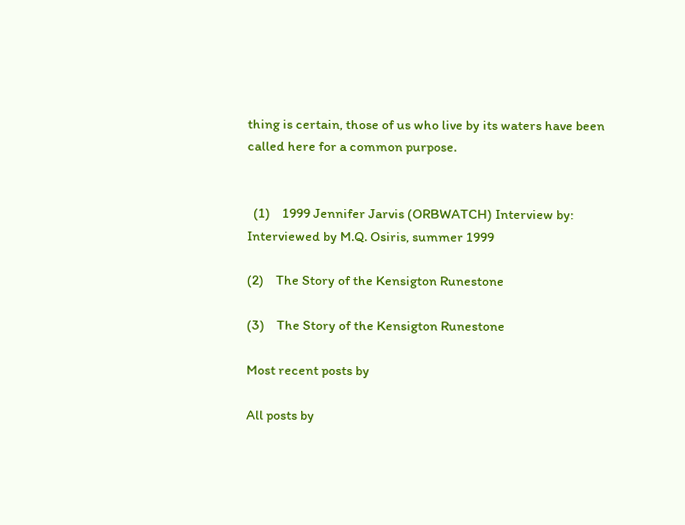thing is certain, those of us who live by its waters have been called here for a common purpose.


  (1)    1999 Jennifer Jarvis (ORBWATCH) Interview by: Interviewed by M.Q. Osiris, summer 1999

(2)    The Story of the Kensigton Runestone

(3)    The Story of the Kensigton Runestone

Most recent posts by

All posts by